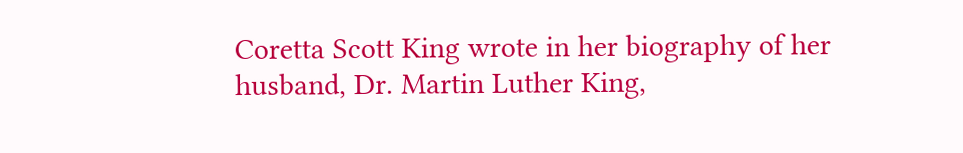Coretta Scott King wrote in her biography of her husband, Dr. Martin Luther King,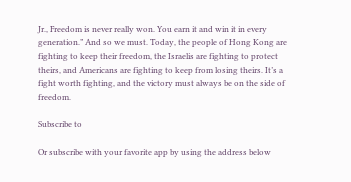Jr., Freedom is never really won. You earn it and win it in every generation.” And so we must. Today, the people of Hong Kong are fighting to keep their freedom, the Israelis are fighting to protect theirs, and Americans are fighting to keep from losing theirs. It’s a fight worth fighting, and the victory must always be on the side of freedom.

Subscribe to

Or subscribe with your favorite app by using the address below